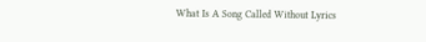What Is A Song Called Without Lyrics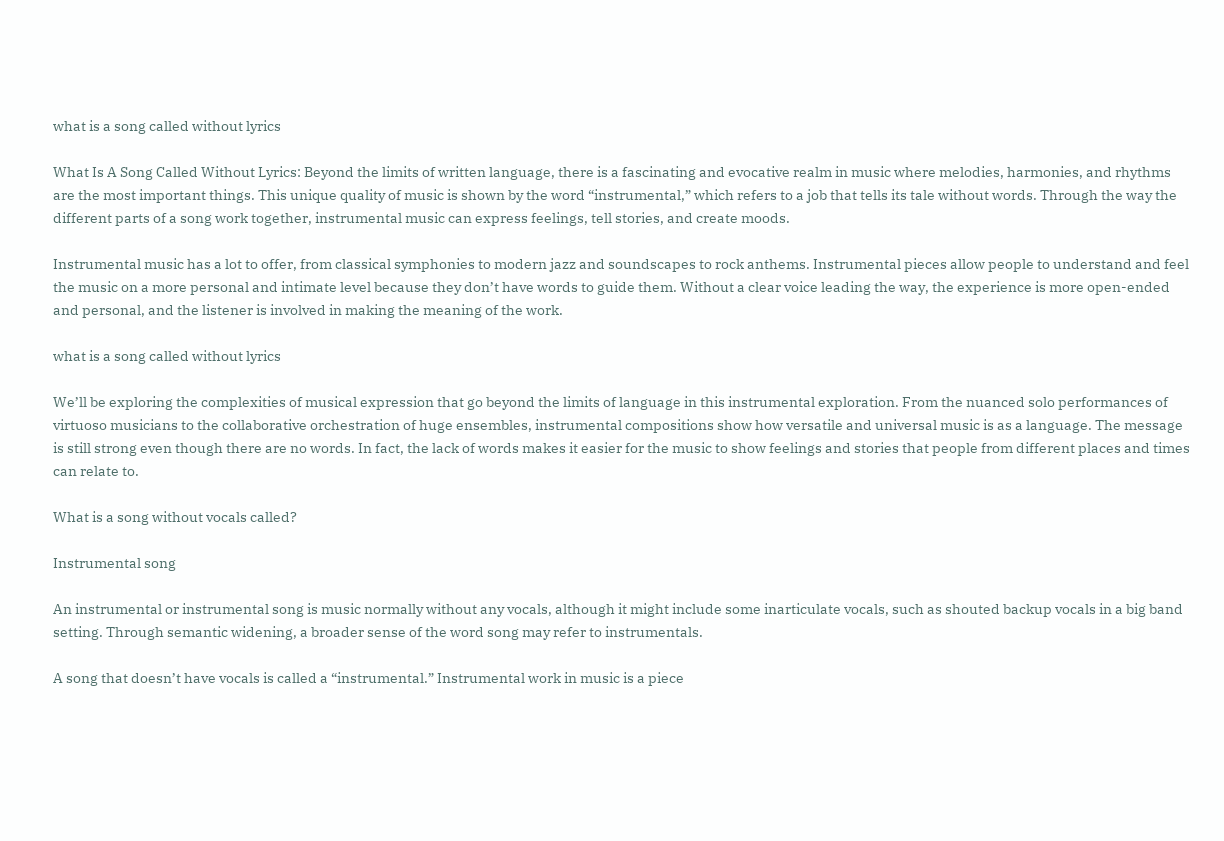what is a song called without lyrics

What Is A Song Called Without Lyrics: Beyond the limits of written language, there is a fascinating and evocative realm in music where melodies, harmonies, and rhythms are the most important things. This unique quality of music is shown by the word “instrumental,” which refers to a job that tells its tale without words. Through the way the different parts of a song work together, instrumental music can express feelings, tell stories, and create moods.

Instrumental music has a lot to offer, from classical symphonies to modern jazz and soundscapes to rock anthems. Instrumental pieces allow people to understand and feel the music on a more personal and intimate level because they don’t have words to guide them. Without a clear voice leading the way, the experience is more open-ended and personal, and the listener is involved in making the meaning of the work.

what is a song called without lyrics

We’ll be exploring the complexities of musical expression that go beyond the limits of language in this instrumental exploration. From the nuanced solo performances of virtuoso musicians to the collaborative orchestration of huge ensembles, instrumental compositions show how versatile and universal music is as a language. The message is still strong even though there are no words. In fact, the lack of words makes it easier for the music to show feelings and stories that people from different places and times can relate to.

What is a song without vocals called?

Instrumental song

An instrumental or instrumental song is music normally without any vocals, although it might include some inarticulate vocals, such as shouted backup vocals in a big band setting. Through semantic widening, a broader sense of the word song may refer to instrumentals.

A song that doesn’t have vocals is called a “instrumental.” Instrumental work in music is a piece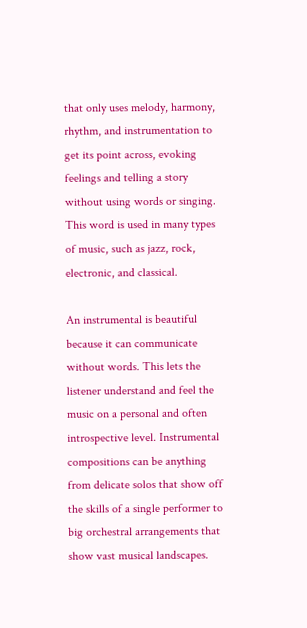that only uses melody, harmony, rhythm, and instrumentation to get its point across, evoking feelings and telling a story without using words or singing. This word is used in many types of music, such as jazz, rock, electronic, and classical.

An instrumental is beautiful because it can communicate without words. This lets the listener understand and feel the music on a personal and often introspective level. Instrumental compositions can be anything from delicate solos that show off the skills of a single performer to big orchestral arrangements that show vast musical landscapes.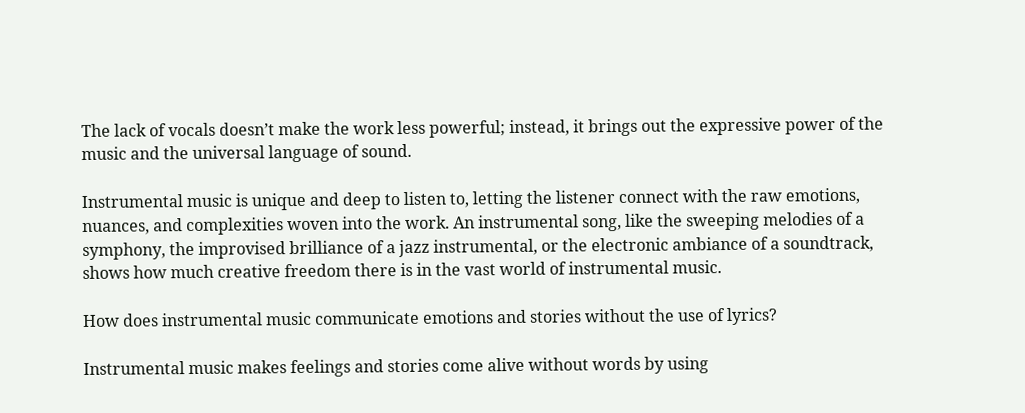The lack of vocals doesn’t make the work less powerful; instead, it brings out the expressive power of the music and the universal language of sound.

Instrumental music is unique and deep to listen to, letting the listener connect with the raw emotions, nuances, and complexities woven into the work. An instrumental song, like the sweeping melodies of a symphony, the improvised brilliance of a jazz instrumental, or the electronic ambiance of a soundtrack, shows how much creative freedom there is in the vast world of instrumental music.

How does instrumental music communicate emotions and stories without the use of lyrics?

Instrumental music makes feelings and stories come alive without words by using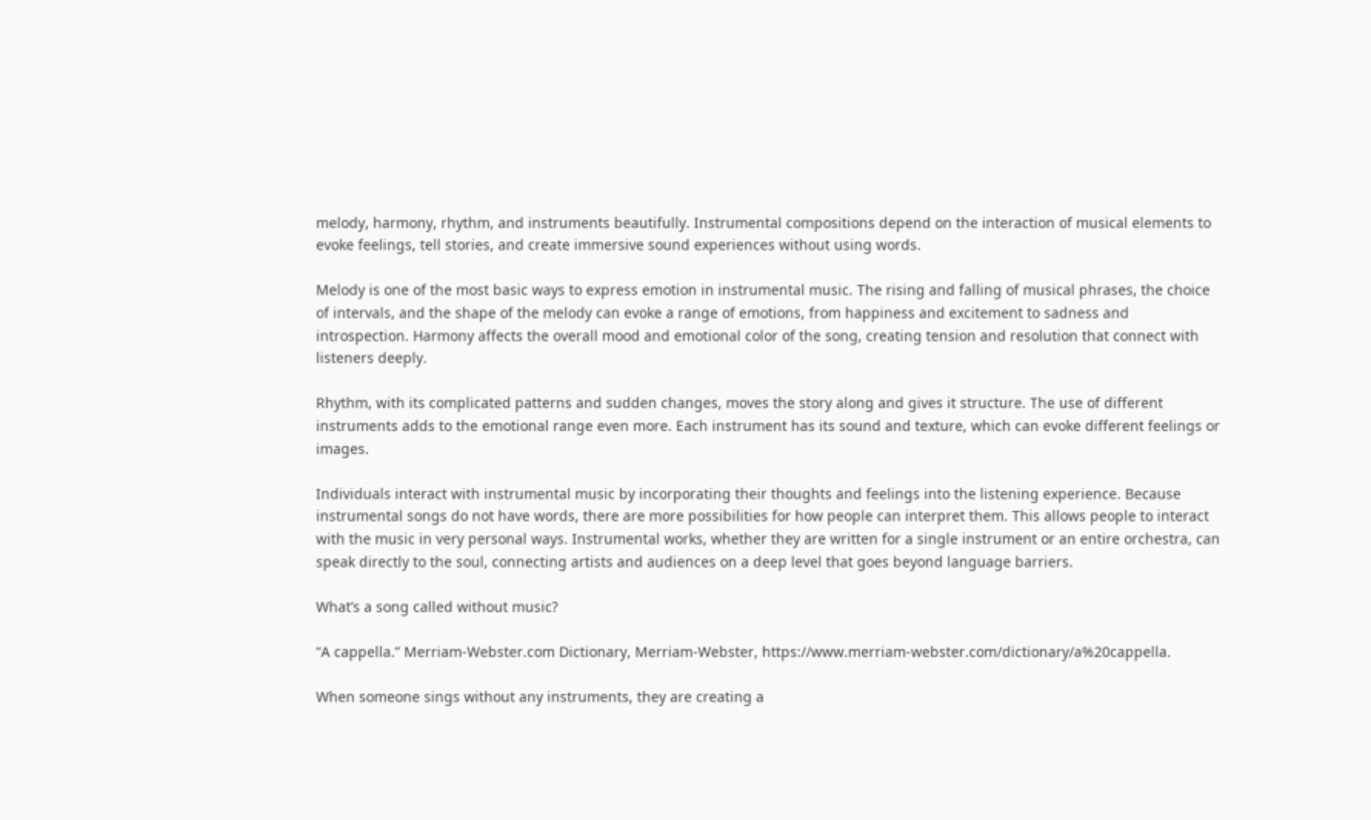melody, harmony, rhythm, and instruments beautifully. Instrumental compositions depend on the interaction of musical elements to evoke feelings, tell stories, and create immersive sound experiences without using words.

Melody is one of the most basic ways to express emotion in instrumental music. The rising and falling of musical phrases, the choice of intervals, and the shape of the melody can evoke a range of emotions, from happiness and excitement to sadness and introspection. Harmony affects the overall mood and emotional color of the song, creating tension and resolution that connect with listeners deeply.

Rhythm, with its complicated patterns and sudden changes, moves the story along and gives it structure. The use of different instruments adds to the emotional range even more. Each instrument has its sound and texture, which can evoke different feelings or images.

Individuals interact with instrumental music by incorporating their thoughts and feelings into the listening experience. Because instrumental songs do not have words, there are more possibilities for how people can interpret them. This allows people to interact with the music in very personal ways. Instrumental works, whether they are written for a single instrument or an entire orchestra, can speak directly to the soul, connecting artists and audiences on a deep level that goes beyond language barriers.

What’s a song called without music?

“A cappella.” Merriam-Webster.com Dictionary, Merriam-Webster, https://www.merriam-webster.com/dictionary/a%20cappella.

When someone sings without any instruments, they are creating a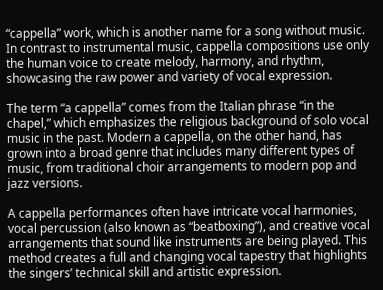“cappella” work, which is another name for a song without music. In contrast to instrumental music, cappella compositions use only the human voice to create melody, harmony, and rhythm, showcasing the raw power and variety of vocal expression.

The term “a cappella” comes from the Italian phrase “in the chapel,” which emphasizes the religious background of solo vocal music in the past. Modern a cappella, on the other hand, has grown into a broad genre that includes many different types of music, from traditional choir arrangements to modern pop and jazz versions.

A cappella performances often have intricate vocal harmonies, vocal percussion (also known as “beatboxing”), and creative vocal arrangements that sound like instruments are being played. This method creates a full and changing vocal tapestry that highlights the singers’ technical skill and artistic expression.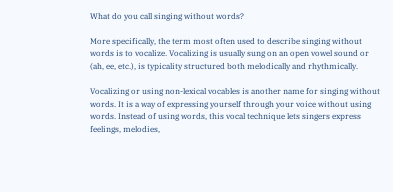What do you call singing without words?

More specifically, the term most often used to describe singing without words is to vocalize. Vocalizing is usually sung on an open vowel sound or (ah, ee, etc.), is typicality structured both melodically and rhythmically.

Vocalizing or using non-lexical vocables is another name for singing without words. It is a way of expressing yourself through your voice without using words. Instead of using words, this vocal technique lets singers express feelings, melodies,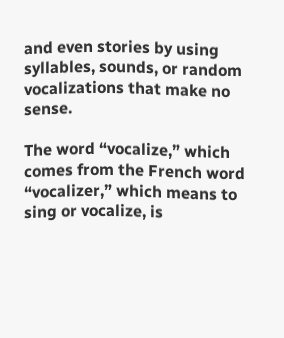and even stories by using syllables, sounds, or random vocalizations that make no sense.

The word “vocalize,” which comes from the French word “vocalizer,” which means to sing or vocalize, is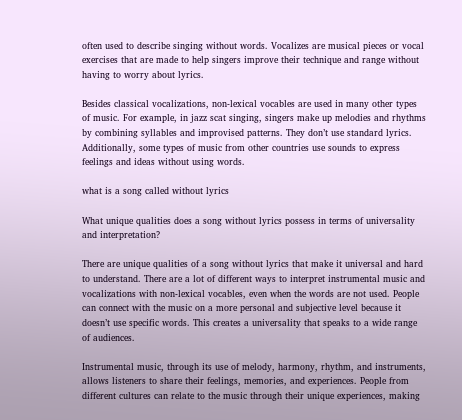often used to describe singing without words. Vocalizes are musical pieces or vocal exercises that are made to help singers improve their technique and range without having to worry about lyrics.

Besides classical vocalizations, non-lexical vocables are used in many other types of music. For example, in jazz scat singing, singers make up melodies and rhythms by combining syllables and improvised patterns. They don’t use standard lyrics. Additionally, some types of music from other countries use sounds to express feelings and ideas without using words.

what is a song called without lyrics

What unique qualities does a song without lyrics possess in terms of universality and interpretation?

There are unique qualities of a song without lyrics that make it universal and hard to understand. There are a lot of different ways to interpret instrumental music and vocalizations with non-lexical vocables, even when the words are not used. People can connect with the music on a more personal and subjective level because it doesn’t use specific words. This creates a universality that speaks to a wide range of audiences.

Instrumental music, through its use of melody, harmony, rhythm, and instruments, allows listeners to share their feelings, memories, and experiences. People from different cultures can relate to the music through their unique experiences, making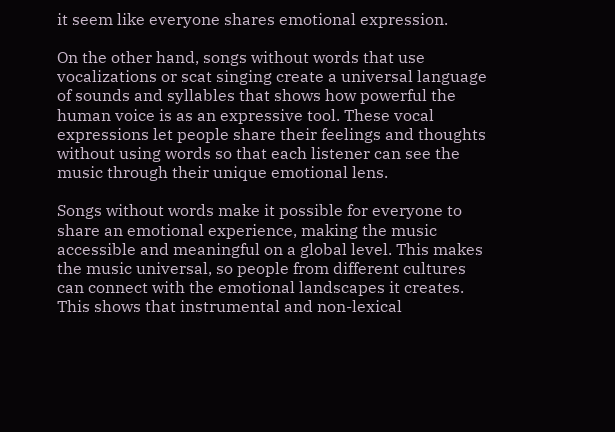it seem like everyone shares emotional expression.

On the other hand, songs without words that use vocalizations or scat singing create a universal language of sounds and syllables that shows how powerful the human voice is as an expressive tool. These vocal expressions let people share their feelings and thoughts without using words so that each listener can see the music through their unique emotional lens.

Songs without words make it possible for everyone to share an emotional experience, making the music accessible and meaningful on a global level. This makes the music universal, so people from different cultures can connect with the emotional landscapes it creates. This shows that instrumental and non-lexical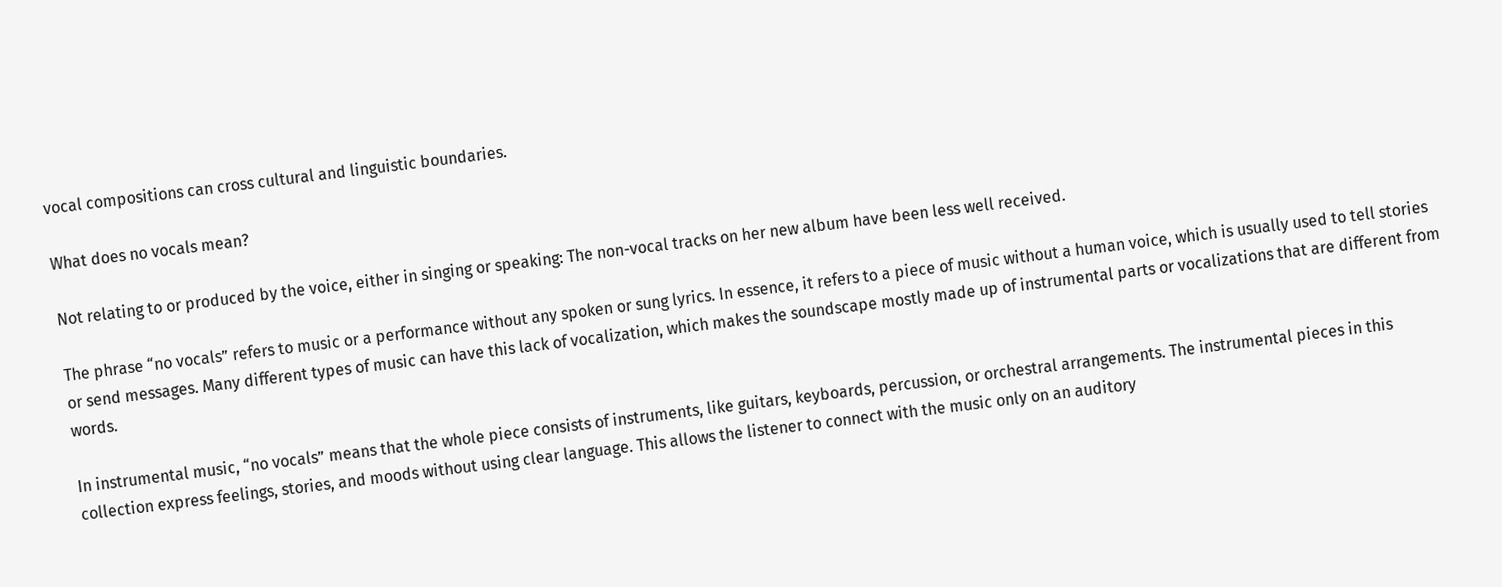vocal compositions can cross cultural and linguistic boundaries.

What does no vocals mean?

Not relating to or produced by the voice, either in singing or speaking: The non-vocal tracks on her new album have been less well received.

The phrase “no vocals” refers to music or a performance without any spoken or sung lyrics. In essence, it refers to a piece of music without a human voice, which is usually used to tell stories or send messages. Many different types of music can have this lack of vocalization, which makes the soundscape mostly made up of instrumental parts or vocalizations that are different from words.

In instrumental music, “no vocals” means that the whole piece consists of instruments, like guitars, keyboards, percussion, or orchestral arrangements. The instrumental pieces in this collection express feelings, stories, and moods without using clear language. This allows the listener to connect with the music only on an auditory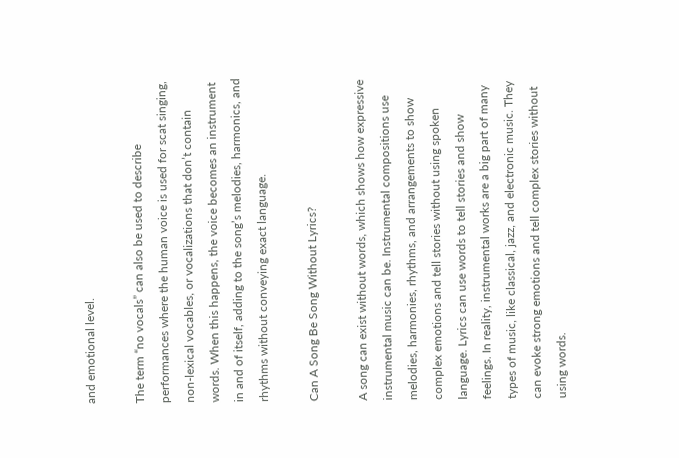and emotional level.

The term “no vocals” can also be used to describe performances where the human voice is used for scat singing, non-lexical vocables, or vocalizations that don’t contain words. When this happens, the voice becomes an instrument in and of itself, adding to the song’s melodies, harmonics, and rhythms without conveying exact language.

Can A Song Be Song Without Lyrics?

A song can exist without words, which shows how expressive instrumental music can be. Instrumental compositions use melodies, harmonies, rhythms, and arrangements to show complex emotions and tell stories without using spoken language. Lyrics can use words to tell stories and show feelings. In reality, instrumental works are a big part of many types of music, like classical, jazz, and electronic music. They can evoke strong emotions and tell complex stories without using words.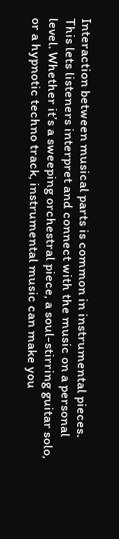Interaction between musical parts is common in instrumental pieces. This lets listeners interpret and connect with the music on a personal level. Whether it’s a sweeping orchestral piece, a soul-stirring guitar solo, or a hypnotic techno track, instrumental music can make you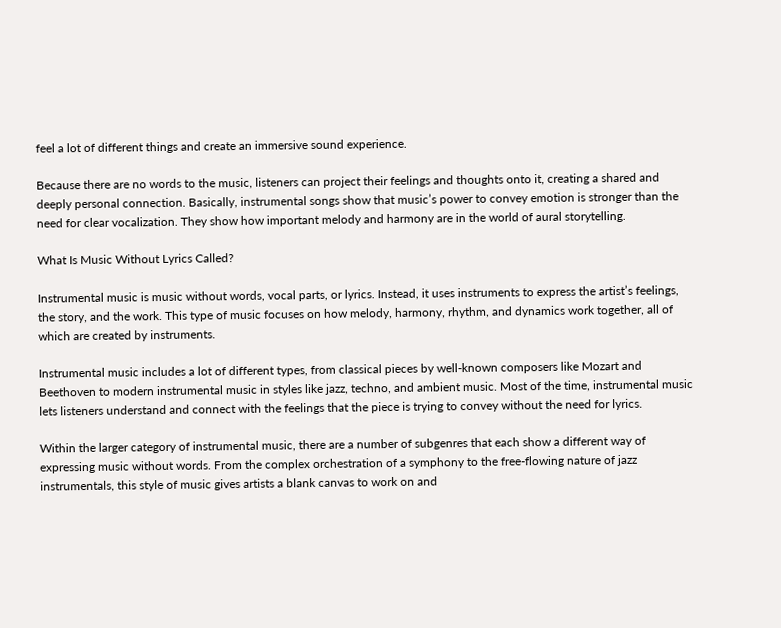feel a lot of different things and create an immersive sound experience.

Because there are no words to the music, listeners can project their feelings and thoughts onto it, creating a shared and deeply personal connection. Basically, instrumental songs show that music’s power to convey emotion is stronger than the need for clear vocalization. They show how important melody and harmony are in the world of aural storytelling.

What Is Music Without Lyrics Called?

Instrumental music is music without words, vocal parts, or lyrics. Instead, it uses instruments to express the artist’s feelings, the story, and the work. This type of music focuses on how melody, harmony, rhythm, and dynamics work together, all of which are created by instruments.

Instrumental music includes a lot of different types, from classical pieces by well-known composers like Mozart and Beethoven to modern instrumental music in styles like jazz, techno, and ambient music. Most of the time, instrumental music lets listeners understand and connect with the feelings that the piece is trying to convey without the need for lyrics.

Within the larger category of instrumental music, there are a number of subgenres that each show a different way of expressing music without words. From the complex orchestration of a symphony to the free-flowing nature of jazz instrumentals, this style of music gives artists a blank canvas to work on and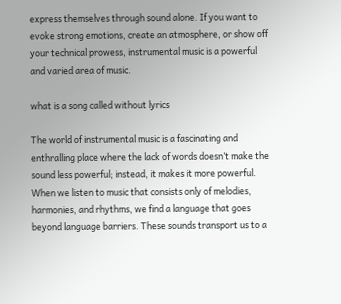express themselves through sound alone. If you want to evoke strong emotions, create an atmosphere, or show off your technical prowess, instrumental music is a powerful and varied area of music.

what is a song called without lyrics

The world of instrumental music is a fascinating and enthralling place where the lack of words doesn’t make the sound less powerful; instead, it makes it more powerful. When we listen to music that consists only of melodies, harmonies, and rhythms, we find a language that goes beyond language barriers. These sounds transport us to a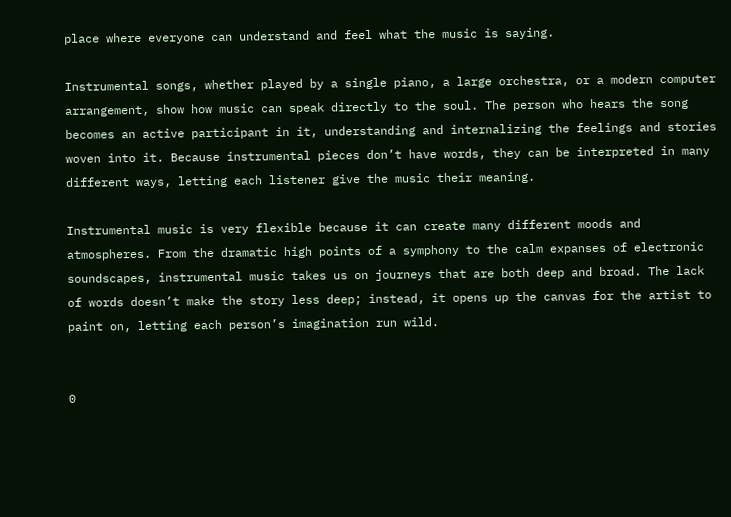place where everyone can understand and feel what the music is saying.

Instrumental songs, whether played by a single piano, a large orchestra, or a modern computer arrangement, show how music can speak directly to the soul. The person who hears the song becomes an active participant in it, understanding and internalizing the feelings and stories woven into it. Because instrumental pieces don’t have words, they can be interpreted in many different ways, letting each listener give the music their meaning.

Instrumental music is very flexible because it can create many different moods and atmospheres. From the dramatic high points of a symphony to the calm expanses of electronic soundscapes, instrumental music takes us on journeys that are both deep and broad. The lack of words doesn’t make the story less deep; instead, it opens up the canvas for the artist to paint on, letting each person’s imagination run wild.


0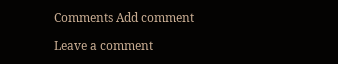Comments Add comment

Leave a comment